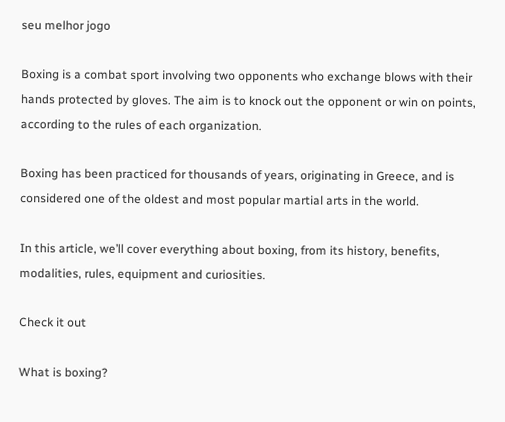seu melhor jogo

Boxing is a combat sport involving two opponents who exchange blows with their hands protected by gloves. The aim is to knock out the opponent or win on points, according to the rules of each organization.

Boxing has been practiced for thousands of years, originating in Greece, and is considered one of the oldest and most popular martial arts in the world.

In this article, we’ll cover everything about boxing, from its history, benefits, modalities, rules, equipment and curiosities.

Check it out

What is boxing?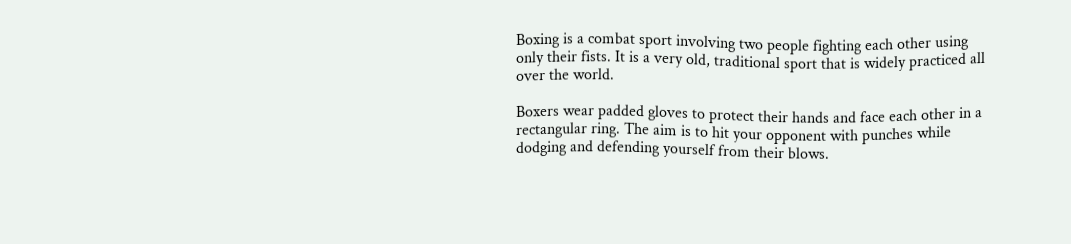Boxing is a combat sport involving two people fighting each other using only their fists. It is a very old, traditional sport that is widely practiced all over the world.

Boxers wear padded gloves to protect their hands and face each other in a rectangular ring. The aim is to hit your opponent with punches while dodging and defending yourself from their blows.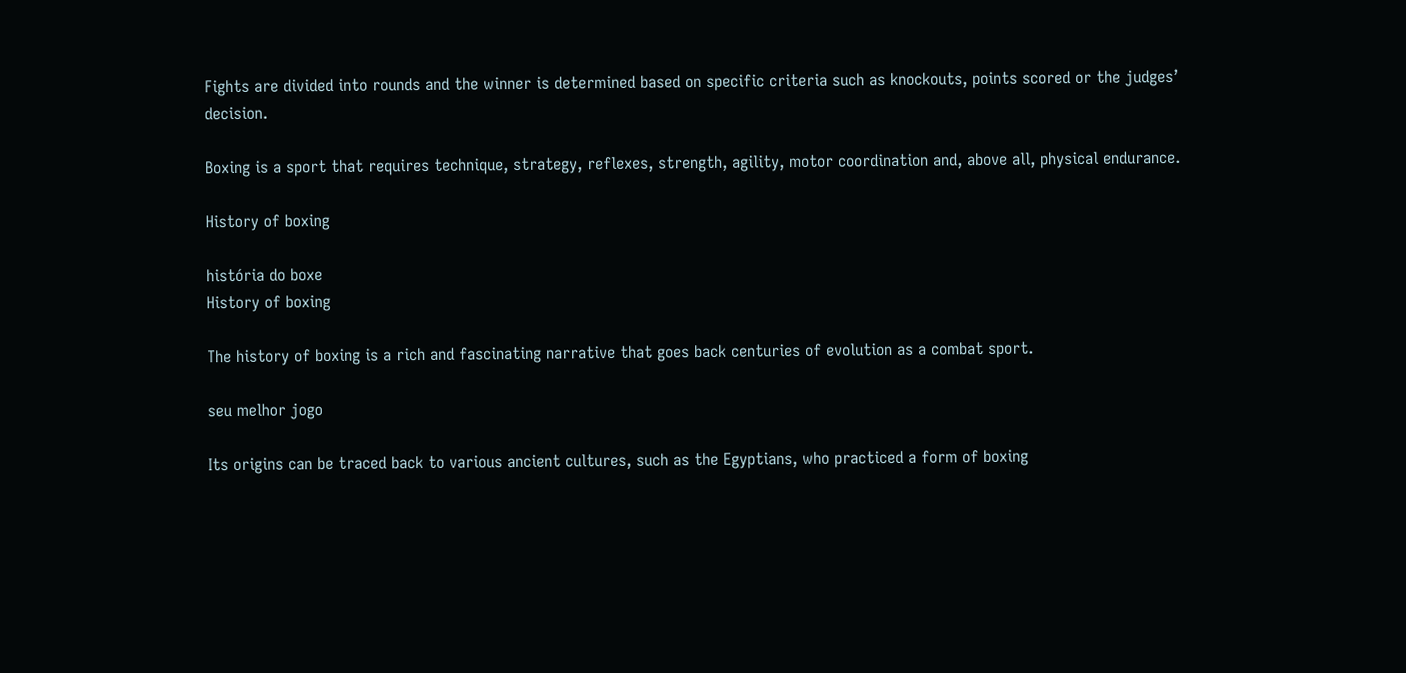Fights are divided into rounds and the winner is determined based on specific criteria such as knockouts, points scored or the judges’ decision.

Boxing is a sport that requires technique, strategy, reflexes, strength, agility, motor coordination and, above all, physical endurance.

History of boxing

história do boxe
History of boxing

The history of boxing is a rich and fascinating narrative that goes back centuries of evolution as a combat sport.

seu melhor jogo

Its origins can be traced back to various ancient cultures, such as the Egyptians, who practiced a form of boxing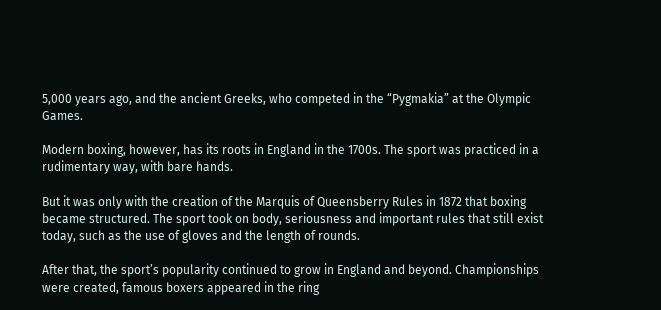5,000 years ago, and the ancient Greeks, who competed in the “Pygmakia” at the Olympic Games.

Modern boxing, however, has its roots in England in the 1700s. The sport was practiced in a rudimentary way, with bare hands.

But it was only with the creation of the Marquis of Queensberry Rules in 1872 that boxing became structured. The sport took on body, seriousness and important rules that still exist today, such as the use of gloves and the length of rounds.

After that, the sport’s popularity continued to grow in England and beyond. Championships were created, famous boxers appeared in the ring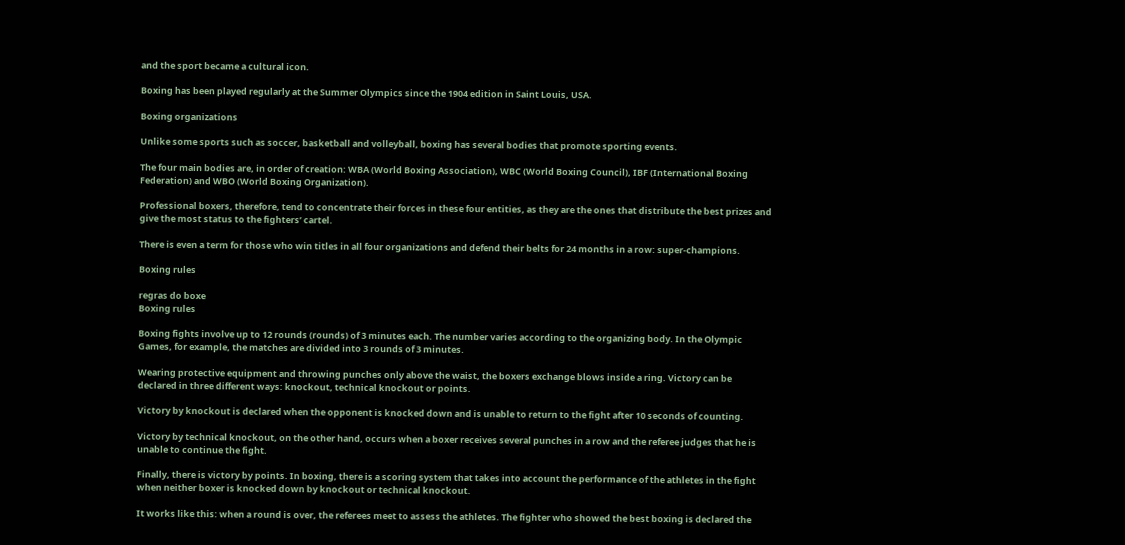and the sport became a cultural icon.

Boxing has been played regularly at the Summer Olympics since the 1904 edition in Saint Louis, USA.

Boxing organizations

Unlike some sports such as soccer, basketball and volleyball, boxing has several bodies that promote sporting events.

The four main bodies are, in order of creation: WBA (World Boxing Association), WBC (World Boxing Council), IBF (International Boxing Federation) and WBO (World Boxing Organization).

Professional boxers, therefore, tend to concentrate their forces in these four entities, as they are the ones that distribute the best prizes and give the most status to the fighters’ cartel.

There is even a term for those who win titles in all four organizations and defend their belts for 24 months in a row: super-champions.

Boxing rules

regras do boxe
Boxing rules

Boxing fights involve up to 12 rounds (rounds) of 3 minutes each. The number varies according to the organizing body. In the Olympic Games, for example, the matches are divided into 3 rounds of 3 minutes.

Wearing protective equipment and throwing punches only above the waist, the boxers exchange blows inside a ring. Victory can be declared in three different ways: knockout, technical knockout or points.

Victory by knockout is declared when the opponent is knocked down and is unable to return to the fight after 10 seconds of counting.

Victory by technical knockout, on the other hand, occurs when a boxer receives several punches in a row and the referee judges that he is unable to continue the fight.

Finally, there is victory by points. In boxing, there is a scoring system that takes into account the performance of the athletes in the fight when neither boxer is knocked down by knockout or technical knockout.

It works like this: when a round is over, the referees meet to assess the athletes. The fighter who showed the best boxing is declared the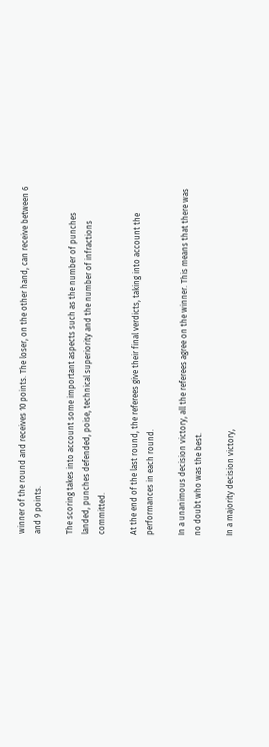winner of the round and receives 10 points. The loser, on the other hand, can receive between 6 and 9 points.

The scoring takes into account some important aspects such as the number of punches landed, punches defended, poise, technical superiority and the number of infractions committed.

At the end of the last round, the referees give their final verdicts, taking into account the performances in each round.

In a unanimous decision victory, all the referees agree on the winner. This means that there was no doubt who was the best.

In a majority decision victory,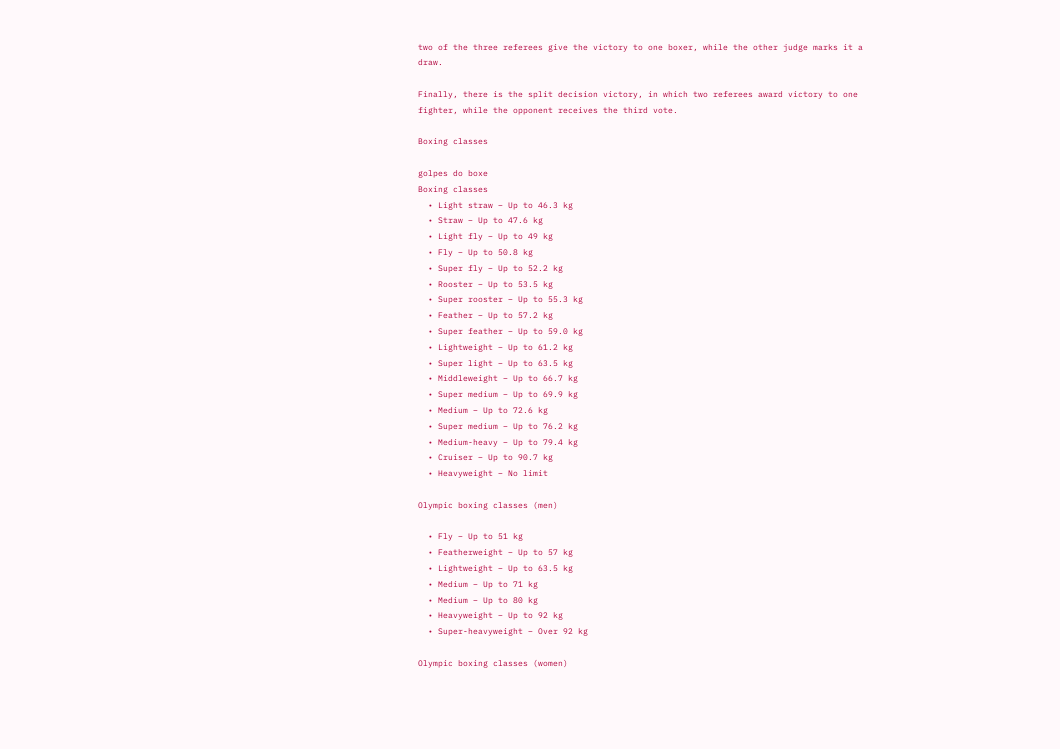two of the three referees give the victory to one boxer, while the other judge marks it a draw.

Finally, there is the split decision victory, in which two referees award victory to one fighter, while the opponent receives the third vote.

Boxing classes

golpes do boxe
Boxing classes
  • Light straw – Up to 46.3 kg
  • Straw – Up to 47.6 kg
  • Light fly – Up to 49 kg
  • Fly – Up to 50.8 kg
  • Super fly – Up to 52.2 kg
  • Rooster – Up to 53.5 kg
  • Super rooster – Up to 55.3 kg
  • Feather – Up to 57.2 kg
  • Super feather – Up to 59.0 kg
  • Lightweight – Up to 61.2 kg
  • Super light – Up to 63.5 kg
  • Middleweight – Up to 66.7 kg
  • Super medium – Up to 69.9 kg
  • Medium – Up to 72.6 kg
  • Super medium – Up to 76.2 kg
  • Medium-heavy – Up to 79.4 kg
  • Cruiser – Up to 90.7 kg
  • Heavyweight – No limit

Olympic boxing classes (men)

  • Fly – Up to 51 kg
  • Featherweight – Up to 57 kg
  • Lightweight – Up to 63.5 kg
  • Medium – Up to 71 kg
  • Medium – Up to 80 kg
  • Heavyweight – Up to 92 kg
  • Super-heavyweight – Over 92 kg

Olympic boxing classes (women)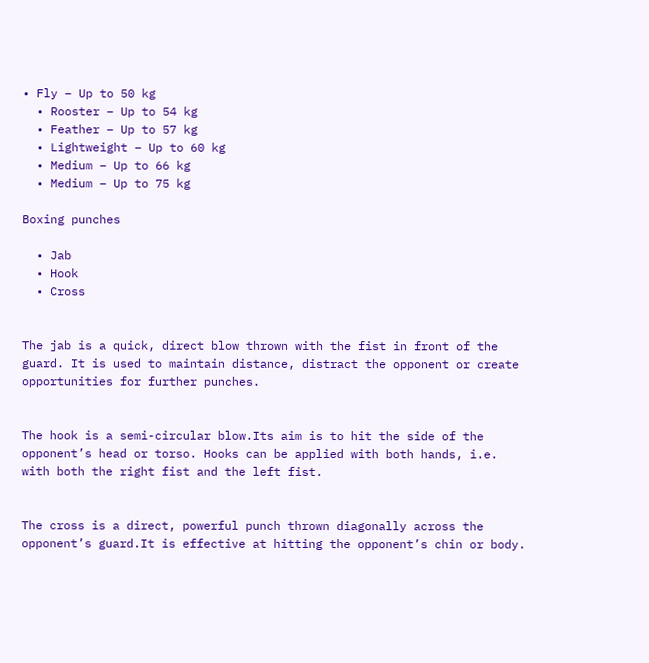• Fly – Up to 50 kg
  • Rooster – Up to 54 kg
  • Feather – Up to 57 kg
  • Lightweight – Up to 60 kg
  • Medium – Up to 66 kg
  • Medium – Up to 75 kg

Boxing punches

  • Jab
  • Hook
  • Cross


The jab is a quick, direct blow thrown with the fist in front of the guard. It is used to maintain distance, distract the opponent or create opportunities for further punches.


The hook is a semi-circular blow.Its aim is to hit the side of the opponent’s head or torso. Hooks can be applied with both hands, i.e. with both the right fist and the left fist.


The cross is a direct, powerful punch thrown diagonally across the opponent’s guard.It is effective at hitting the opponent’s chin or body.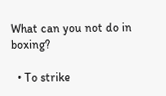What can you not do in boxing?

  • To strike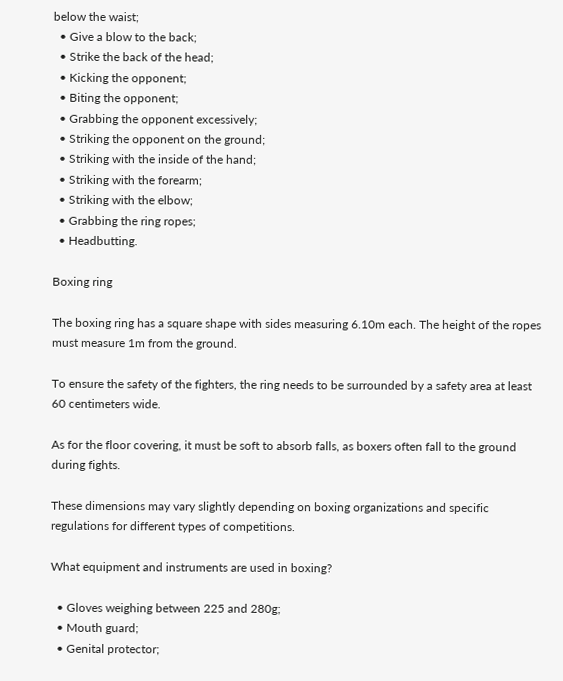below the waist;
  • Give a blow to the back;
  • Strike the back of the head;
  • Kicking the opponent;
  • Biting the opponent;
  • Grabbing the opponent excessively;
  • Striking the opponent on the ground;
  • Striking with the inside of the hand;
  • Striking with the forearm;
  • Striking with the elbow;
  • Grabbing the ring ropes;
  • Headbutting.

Boxing ring

The boxing ring has a square shape with sides measuring 6.10m each. The height of the ropes must measure 1m from the ground.

To ensure the safety of the fighters, the ring needs to be surrounded by a safety area at least 60 centimeters wide.

As for the floor covering, it must be soft to absorb falls, as boxers often fall to the ground during fights.

These dimensions may vary slightly depending on boxing organizations and specific regulations for different types of competitions.

What equipment and instruments are used in boxing?

  • Gloves weighing between 225 and 280g;
  • Mouth guard;
  • Genital protector;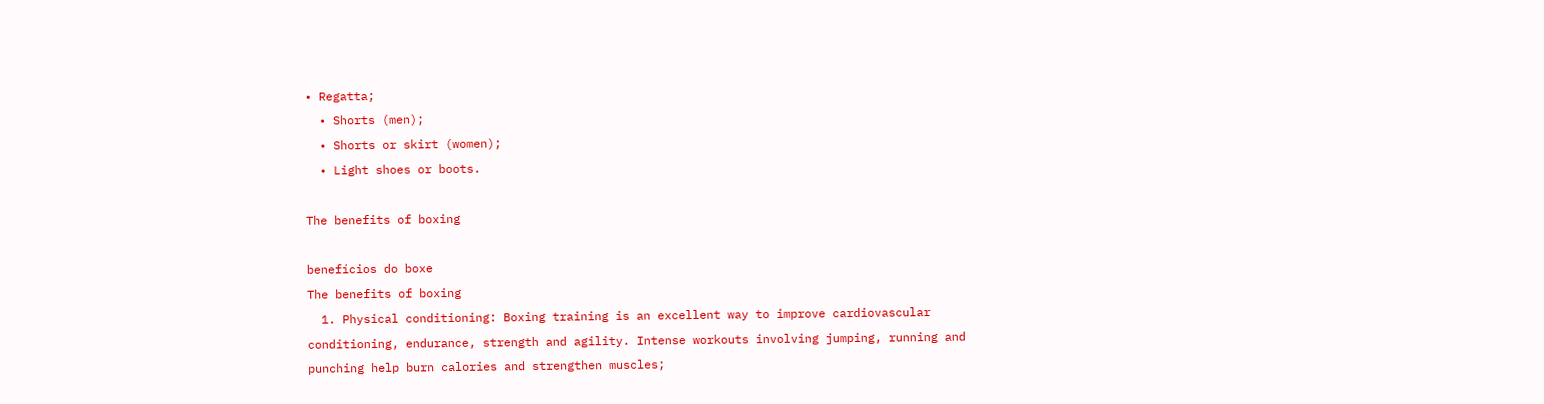• Regatta;
  • Shorts (men);
  • Shorts or skirt (women);
  • Light shoes or boots.

The benefits of boxing

benefícios do boxe
The benefits of boxing
  1. Physical conditioning: Boxing training is an excellent way to improve cardiovascular conditioning, endurance, strength and agility. Intense workouts involving jumping, running and punching help burn calories and strengthen muscles;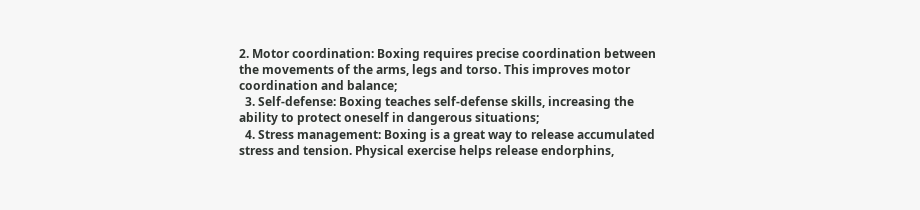2. Motor coordination: Boxing requires precise coordination between the movements of the arms, legs and torso. This improves motor coordination and balance;
  3. Self-defense: Boxing teaches self-defense skills, increasing the ability to protect oneself in dangerous situations;
  4. Stress management: Boxing is a great way to release accumulated stress and tension. Physical exercise helps release endorphins,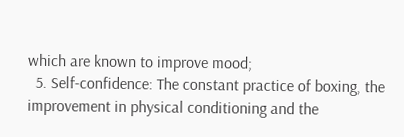which are known to improve mood;
  5. Self-confidence: The constant practice of boxing, the improvement in physical conditioning and the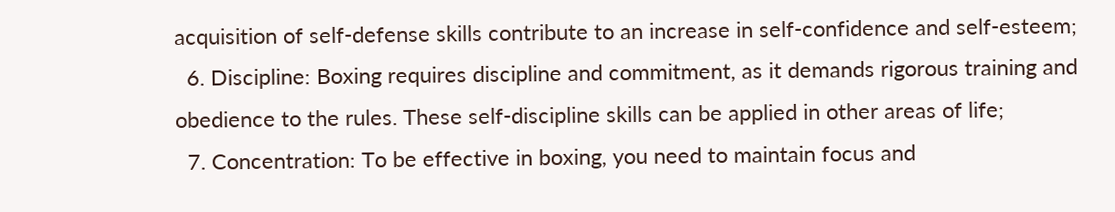acquisition of self-defense skills contribute to an increase in self-confidence and self-esteem;
  6. Discipline: Boxing requires discipline and commitment, as it demands rigorous training and obedience to the rules. These self-discipline skills can be applied in other areas of life;
  7. Concentration: To be effective in boxing, you need to maintain focus and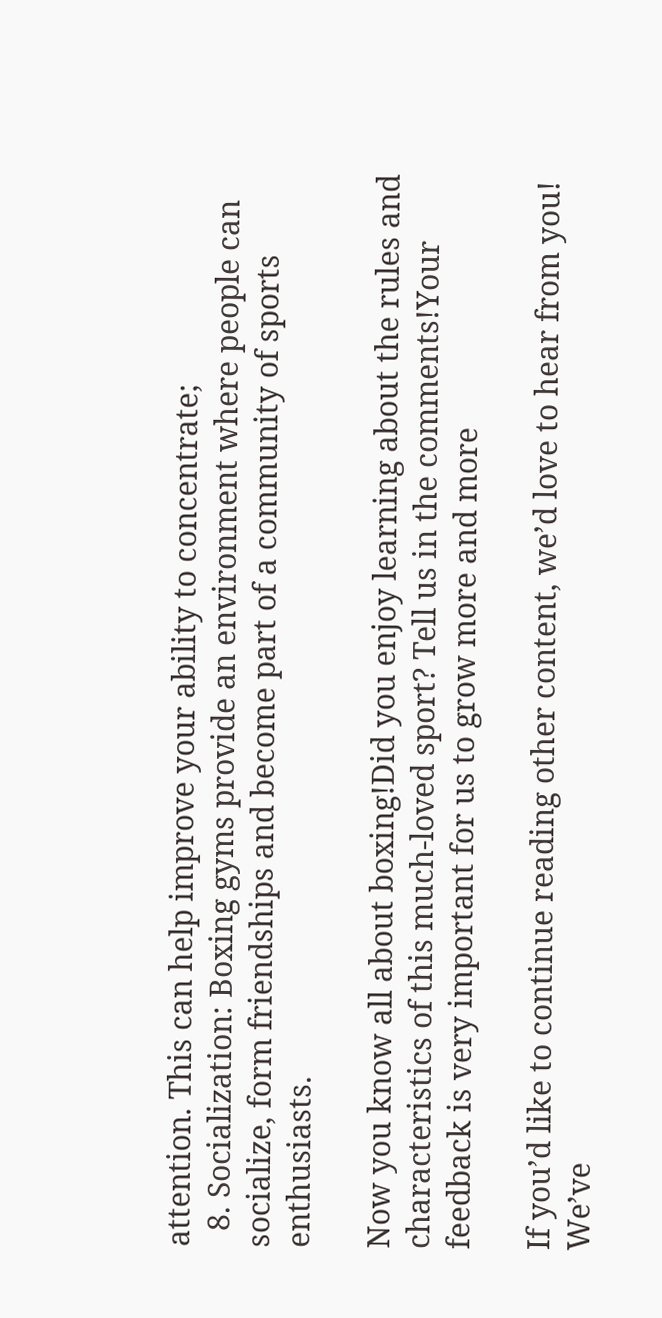attention. This can help improve your ability to concentrate;
  8. Socialization: Boxing gyms provide an environment where people can socialize, form friendships and become part of a community of sports enthusiasts.

Now you know all about boxing!Did you enjoy learning about the rules and characteristics of this much-loved sport? Tell us in the comments!Your feedback is very important for us to grow more and more

If you’d like to continue reading other content, we’d love to hear from you! We’ve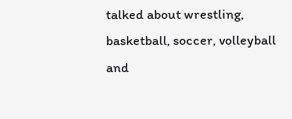talked about wrestling, basketball, soccer, volleyball and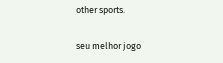other sports.

seu melhor jogo